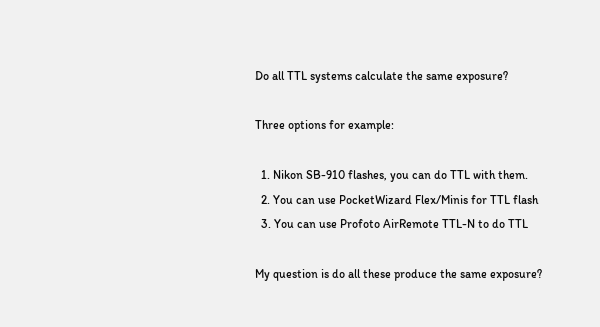Do all TTL systems calculate the same exposure?

Three options for example:

  1. Nikon SB-910 flashes, you can do TTL with them.
  2. You can use PocketWizard Flex/Minis for TTL flash
  3. You can use Profoto AirRemote TTL-N to do TTL

My question is do all these produce the same exposure?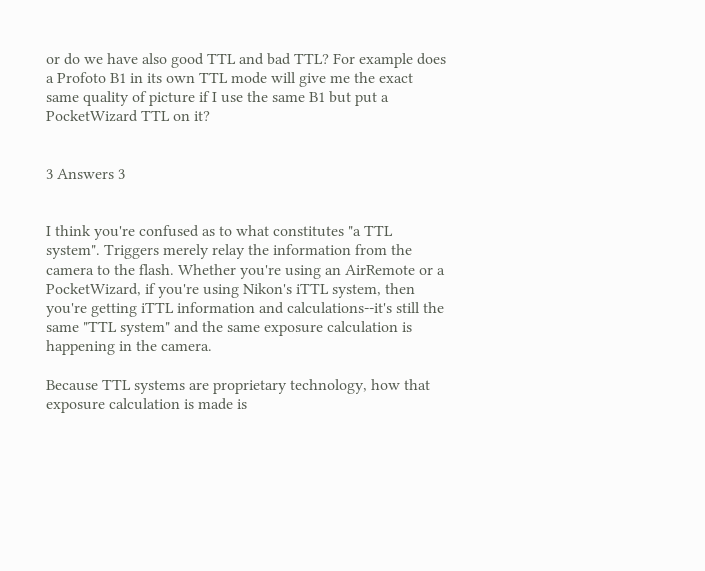or do we have also good TTL and bad TTL? For example does a Profoto B1 in its own TTL mode will give me the exact same quality of picture if I use the same B1 but put a PocketWizard TTL on it?


3 Answers 3


I think you're confused as to what constitutes "a TTL system". Triggers merely relay the information from the camera to the flash. Whether you're using an AirRemote or a PocketWizard, if you're using Nikon's iTTL system, then you're getting iTTL information and calculations--it's still the same "TTL system" and the same exposure calculation is happening in the camera.

Because TTL systems are proprietary technology, how that exposure calculation is made is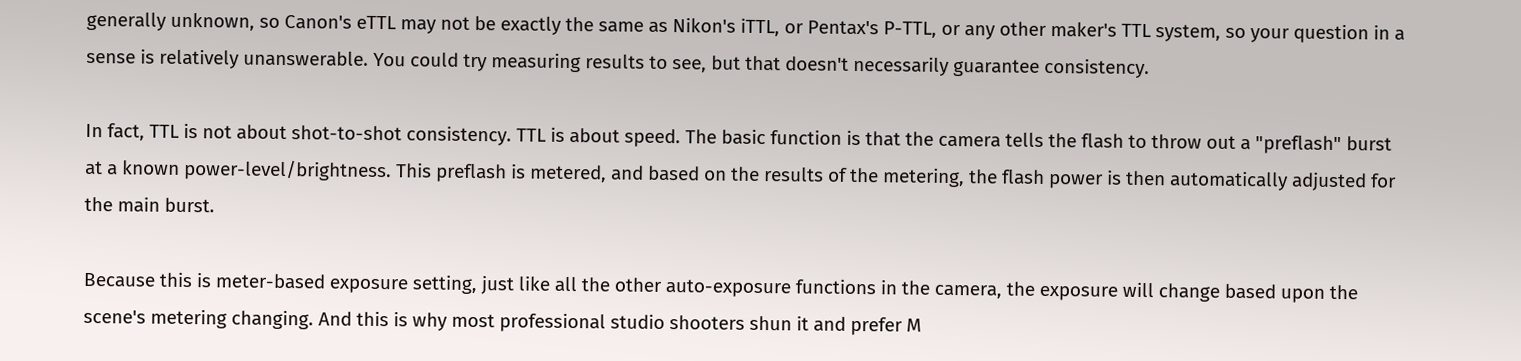generally unknown, so Canon's eTTL may not be exactly the same as Nikon's iTTL, or Pentax's P-TTL, or any other maker's TTL system, so your question in a sense is relatively unanswerable. You could try measuring results to see, but that doesn't necessarily guarantee consistency.

In fact, TTL is not about shot-to-shot consistency. TTL is about speed. The basic function is that the camera tells the flash to throw out a "preflash" burst at a known power-level/brightness. This preflash is metered, and based on the results of the metering, the flash power is then automatically adjusted for the main burst.

Because this is meter-based exposure setting, just like all the other auto-exposure functions in the camera, the exposure will change based upon the scene's metering changing. And this is why most professional studio shooters shun it and prefer M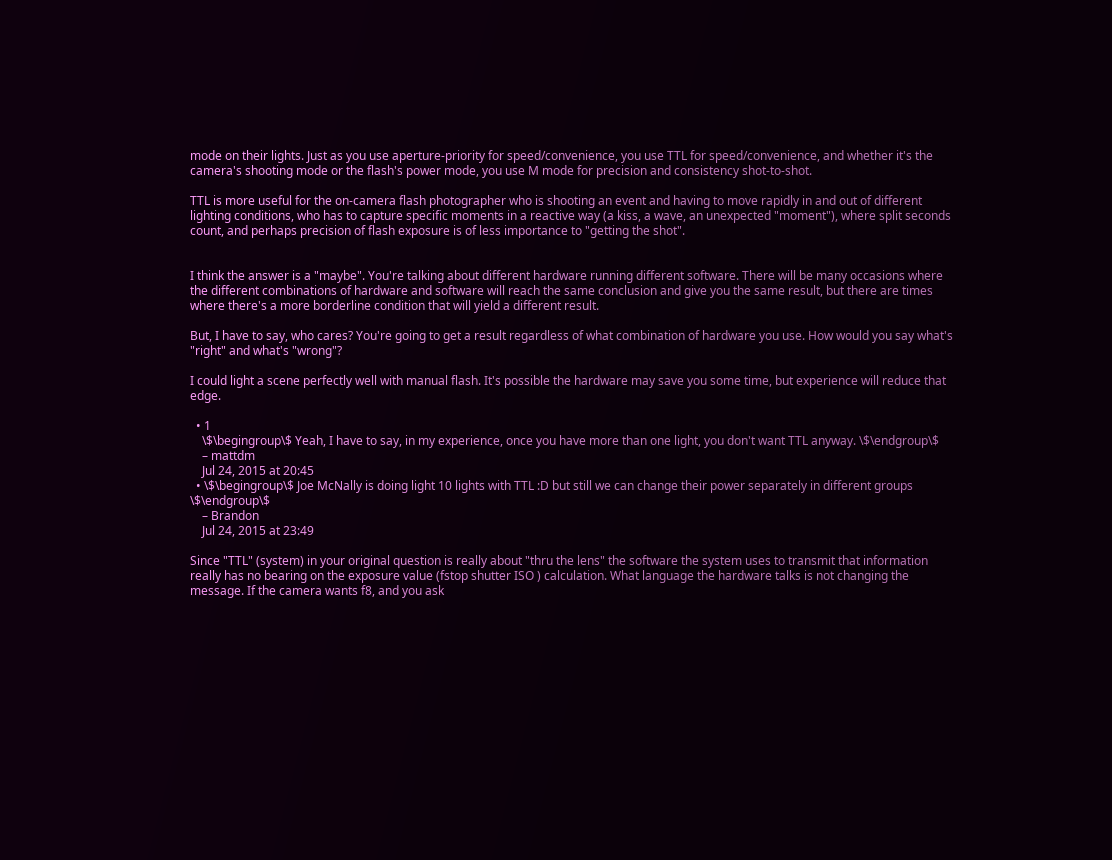mode on their lights. Just as you use aperture-priority for speed/convenience, you use TTL for speed/convenience, and whether it's the camera's shooting mode or the flash's power mode, you use M mode for precision and consistency shot-to-shot.

TTL is more useful for the on-camera flash photographer who is shooting an event and having to move rapidly in and out of different lighting conditions, who has to capture specific moments in a reactive way (a kiss, a wave, an unexpected "moment"), where split seconds count, and perhaps precision of flash exposure is of less importance to "getting the shot".


I think the answer is a "maybe". You're talking about different hardware running different software. There will be many occasions where the different combinations of hardware and software will reach the same conclusion and give you the same result, but there are times where there's a more borderline condition that will yield a different result.

But, I have to say, who cares? You're going to get a result regardless of what combination of hardware you use. How would you say what's "right" and what's "wrong"?

I could light a scene perfectly well with manual flash. It's possible the hardware may save you some time, but experience will reduce that edge.

  • 1
    \$\begingroup\$ Yeah, I have to say, in my experience, once you have more than one light, you don't want TTL anyway. \$\endgroup\$
    – mattdm
    Jul 24, 2015 at 20:45
  • \$\begingroup\$ Joe McNally is doing light 10 lights with TTL :D but still we can change their power separately in different groups \$\endgroup\$
    – Brandon
    Jul 24, 2015 at 23:49

Since "TTL" (system) in your original question is really about "thru the lens" the software the system uses to transmit that information really has no bearing on the exposure value (fstop shutter ISO ) calculation. What language the hardware talks is not changing the message. If the camera wants f8, and you ask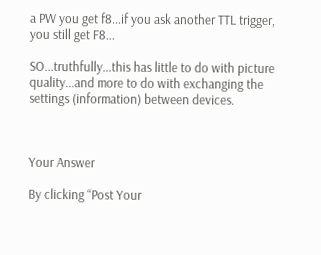a PW you get f8...if you ask another TTL trigger, you still get F8...

SO...truthfully...this has little to do with picture quality...and more to do with exchanging the settings (information) between devices.



Your Answer

By clicking “Post Your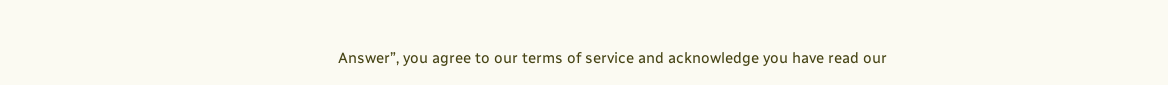Answer”, you agree to our terms of service and acknowledge you have read our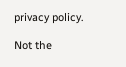privacy policy.

Not the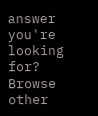answer you're looking for? Browse other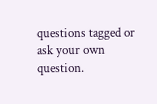questions tagged or ask your own question.